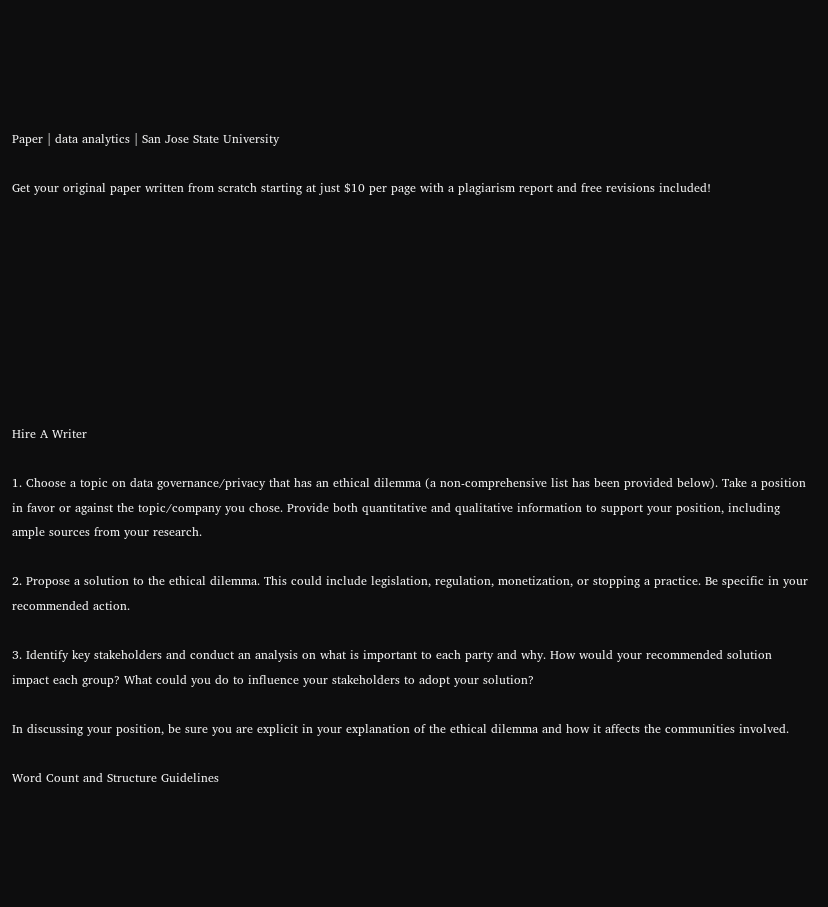Paper | data analytics | San Jose State University

Get your original paper written from scratch starting at just $10 per page with a plagiarism report and free revisions included!









Hire A Writer

1. Choose a topic on data governance/privacy that has an ethical dilemma (a non-comprehensive list has been provided below). Take a position in favor or against the topic/company you chose. Provide both quantitative and qualitative information to support your position, including ample sources from your research.

2. Propose a solution to the ethical dilemma. This could include legislation, regulation, monetization, or stopping a practice. Be specific in your recommended action.

3. Identify key stakeholders and conduct an analysis on what is important to each party and why. How would your recommended solution impact each group? What could you do to influence your stakeholders to adopt your solution?

In discussing your position, be sure you are explicit in your explanation of the ethical dilemma and how it affects the communities involved.

Word Count and Structure Guidelines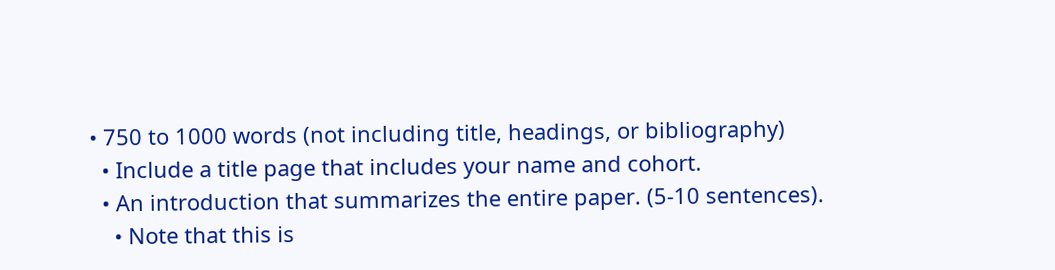• 750 to 1000 words (not including title, headings, or bibliography)
  • Include a title page that includes your name and cohort.
  • An introduction that summarizes the entire paper. (5-10 sentences).
    • Note that this is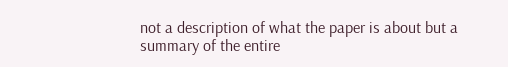not a description of what the paper is about but a summary of the entire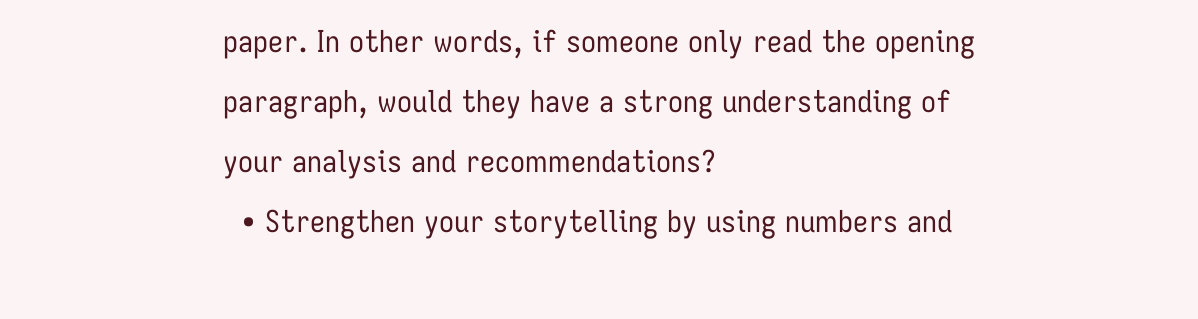paper. In other words, if someone only read the opening paragraph, would they have a strong understanding of your analysis and recommendations?
  • Strengthen your storytelling by using numbers and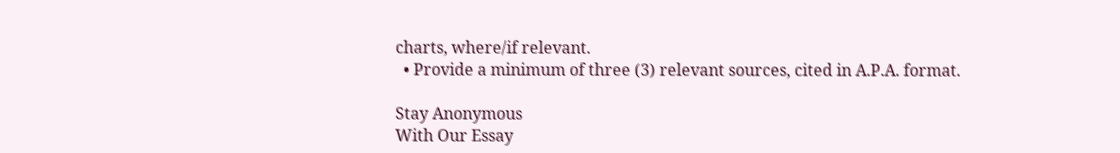charts, where/if relevant.
  • Provide a minimum of three (3) relevant sources, cited in A.P.A. format.

Stay Anonymous
With Our Essay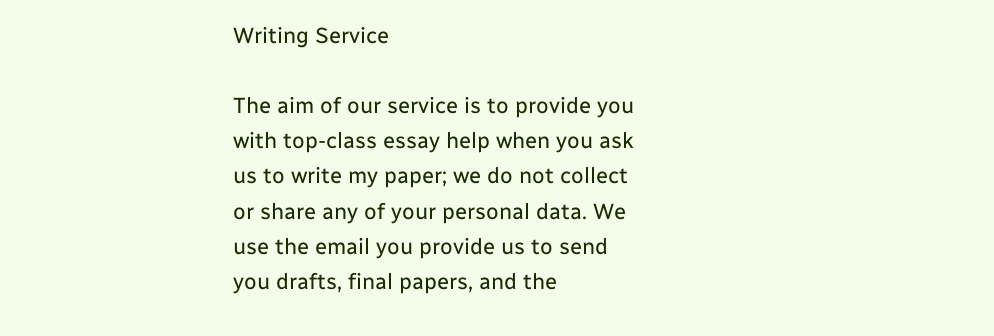Writing Service

The aim of our service is to provide you with top-class essay help when you ask us to write my paper; we do not collect or share any of your personal data. We use the email you provide us to send you drafts, final papers, and the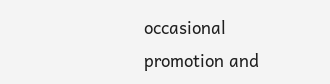occasional promotion and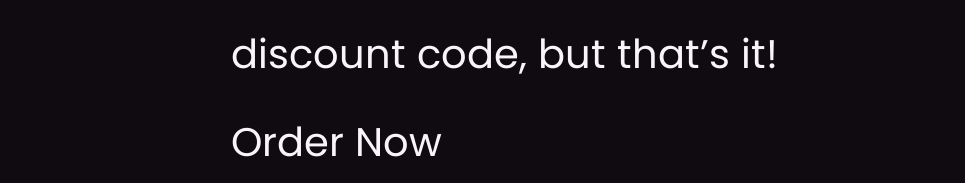discount code, but that’s it!

Order Now